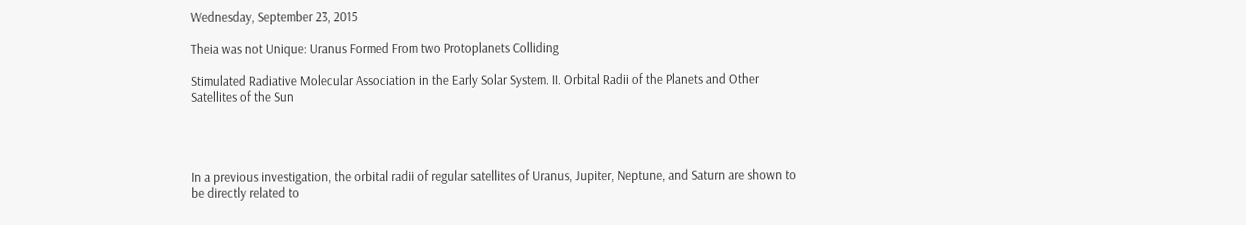Wednesday, September 23, 2015

Theia was not Unique: Uranus Formed From two Protoplanets Colliding

Stimulated Radiative Molecular Association in the Early Solar System. II. Orbital Radii of the Planets and Other Satellites of the Sun




In a previous investigation, the orbital radii of regular satellites of Uranus, Jupiter, Neptune, and Saturn are shown to be directly related to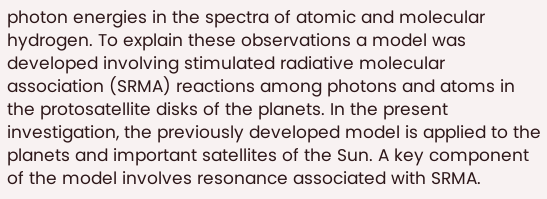photon energies in the spectra of atomic and molecular hydrogen. To explain these observations a model was developed involving stimulated radiative molecular association (SRMA) reactions among photons and atoms in the protosatellite disks of the planets. In the present investigation, the previously developed model is applied to the planets and important satellites of the Sun. A key component of the model involves resonance associated with SRMA.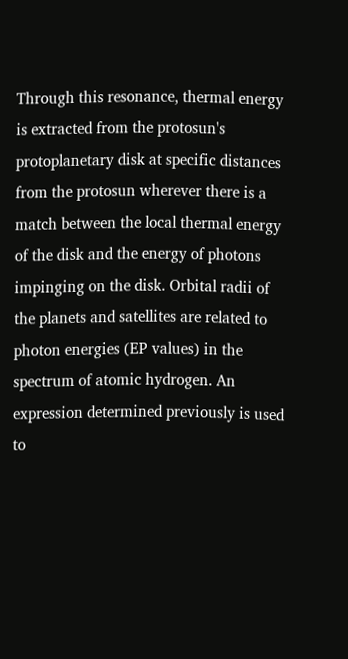Through this resonance, thermal energy is extracted from the protosun's protoplanetary disk at specific distances from the protosun wherever there is a match between the local thermal energy of the disk and the energy of photons impinging on the disk. Orbital radii of the planets and satellites are related to photon energies (EP values) in the spectrum of atomic hydrogen. An expression determined previously is used to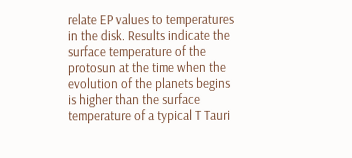relate EP values to temperatures in the disk. Results indicate the surface temperature of the protosun at the time when the evolution of the planets begins is higher than the surface temperature of a typical T Tauri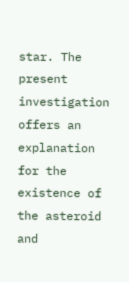star. The present investigation offers an explanation for the existence of the asteroid and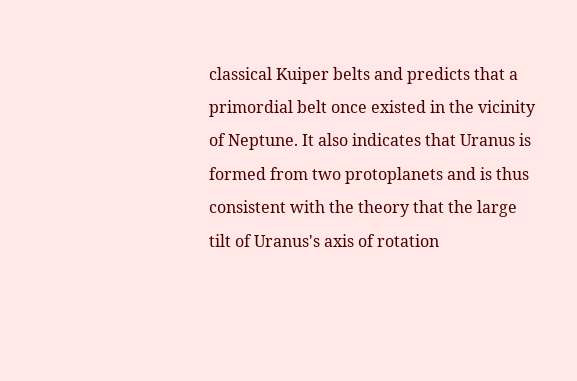classical Kuiper belts and predicts that a primordial belt once existed in the vicinity of Neptune. It also indicates that Uranus is formed from two protoplanets and is thus consistent with the theory that the large tilt of Uranus's axis of rotation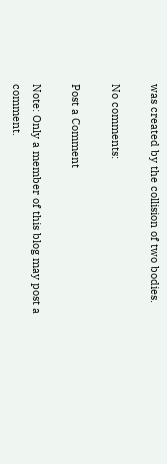was created by the collision of two bodies.

No comments:

Post a Comment

Note: Only a member of this blog may post a comment.